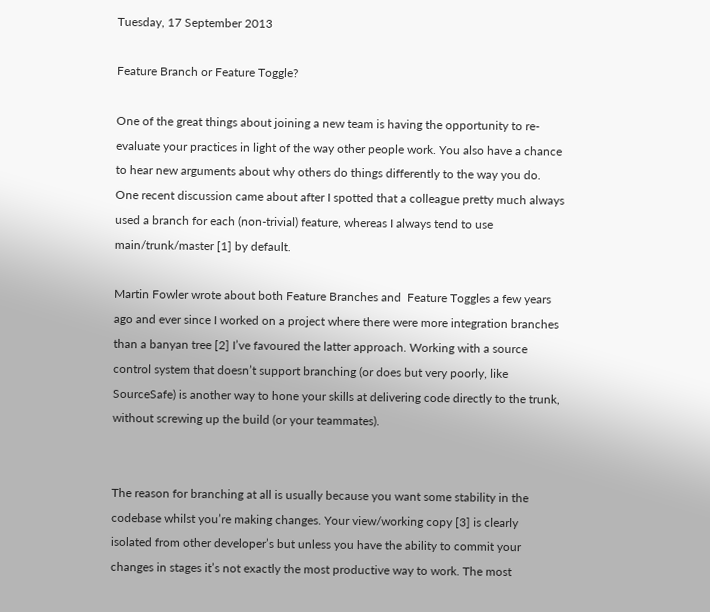Tuesday, 17 September 2013

Feature Branch or Feature Toggle?

One of the great things about joining a new team is having the opportunity to re-evaluate your practices in light of the way other people work. You also have a chance to hear new arguments about why others do things differently to the way you do. One recent discussion came about after I spotted that a colleague pretty much always used a branch for each (non-trivial) feature, whereas I always tend to use main/trunk/master [1] by default.

Martin Fowler wrote about both Feature Branches and  Feature Toggles a few years ago and ever since I worked on a project where there were more integration branches than a banyan tree [2] I’ve favoured the latter approach. Working with a source control system that doesn’t support branching (or does but very poorly, like SourceSafe) is another way to hone your skills at delivering code directly to the trunk, without screwing up the build (or your teammates).


The reason for branching at all is usually because you want some stability in the codebase whilst you’re making changes. Your view/working copy [3] is clearly isolated from other developer’s but unless you have the ability to commit your changes in stages it’s not exactly the most productive way to work. The most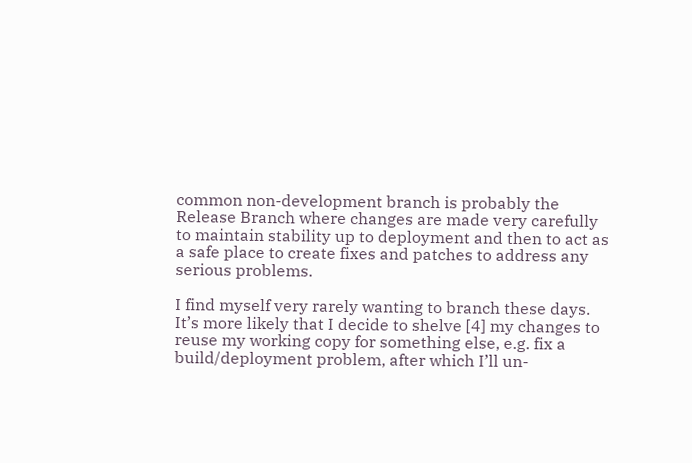common non-development branch is probably the Release Branch where changes are made very carefully to maintain stability up to deployment and then to act as a safe place to create fixes and patches to address any serious problems.

I find myself very rarely wanting to branch these days. It’s more likely that I decide to shelve [4] my changes to reuse my working copy for something else, e.g. fix a build/deployment problem, after which I’ll un-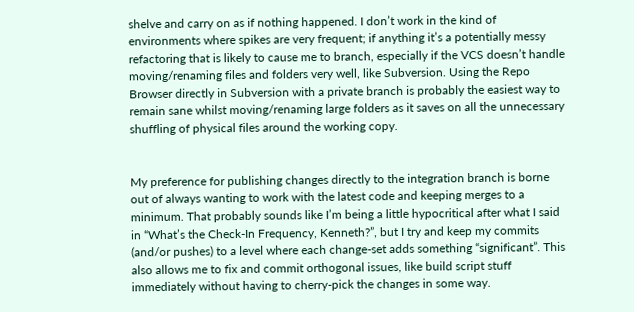shelve and carry on as if nothing happened. I don’t work in the kind of environments where spikes are very frequent; if anything it’s a potentially messy refactoring that is likely to cause me to branch, especially if the VCS doesn’t handle moving/renaming files and folders very well, like Subversion. Using the Repo Browser directly in Subversion with a private branch is probably the easiest way to remain sane whilst moving/renaming large folders as it saves on all the unnecessary shuffling of physical files around the working copy.


My preference for publishing changes directly to the integration branch is borne out of always wanting to work with the latest code and keeping merges to a minimum. That probably sounds like I’m being a little hypocritical after what I said in “What’s the Check-In Frequency, Kenneth?”, but I try and keep my commits (and/or pushes) to a level where each change-set adds something “significant”. This also allows me to fix and commit orthogonal issues, like build script stuff immediately without having to cherry-pick the changes in some way.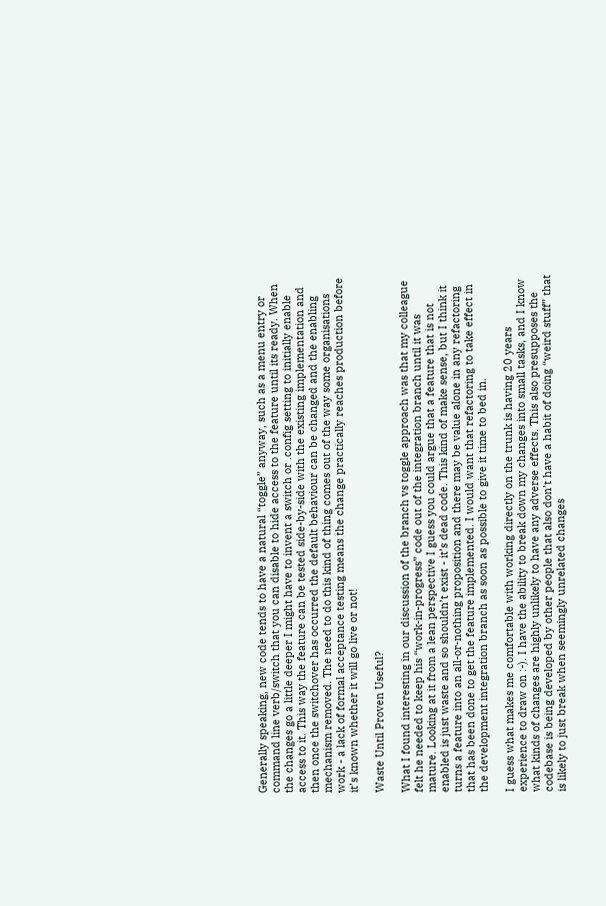Generally speaking, new code tends to have a natural “toggle” anyway, such as a menu entry or command line verb/switch that you can disable to hide access to the feature until its ready. When the changes go a little deeper I might have to invent a switch or .config setting to initially enable access to it. This way the feature can be tested side-by-side with the existing implementation and then once the switchover has occurred the default behaviour can be changed and the enabling mechanism removed. The need to do this kind of thing comes out of the way some organisations work - a lack of formal acceptance testing means the change practically reaches production before it’s known whether it will go live or not!

Waste Until Proven Useful?

What I found interesting in our discussion of the branch vs toggle approach was that my colleague felt he needed to keep his “work-in-progress” code out of the integration branch until it was mature. Looking at it from a lean perspective I guess you could argue that a feature that is not enabled is just waste and so shouldn’t exist - it’s dead code. This kind of make sense, but I think it turns a feature into an all-or-nothing proposition and there may be value alone in any refactoring that has been done to get the feature implemented. I would want that refactoring to take effect in the development integration branch as soon as possible to give it time to bed in.

I guess what makes me comfortable with working directly on the trunk is having 20 years experience to draw on :-). I have the ability to break down my changes into small tasks, and I know what kinds of changes are highly unlikely to have any adverse effects. This also presupposes the codebase is being developed by other people that also don’t have a habit of doing “weird stuff” that is likely to just break when seemingly unrelated changes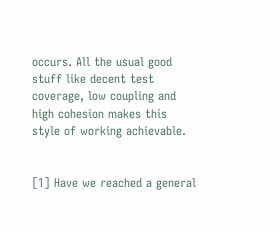occurs. All the usual good stuff like decent test coverage, low coupling and high cohesion makes this style of working achievable.


[1] Have we reached a general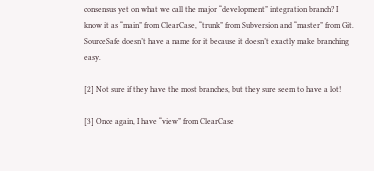consensus yet on what we call the major “development” integration branch? I know it as “main” from ClearCase, “trunk” from Subversion and “master” from Git. SourceSafe doesn’t have a name for it because it doesn’t exactly make branching easy.

[2] Not sure if they have the most branches, but they sure seem to have a lot!

[3] Once again, I have “view” from ClearCase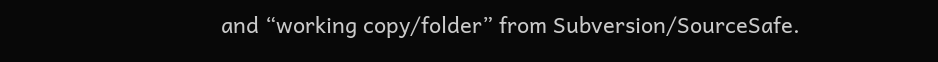and “working copy/folder” from Subversion/SourceSafe.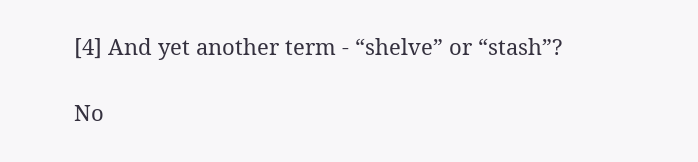[4] And yet another term - “shelve” or “stash”?

No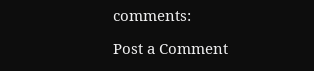comments:

Post a Comment